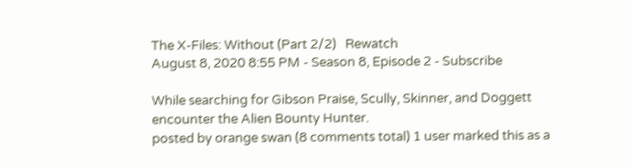The X-Files: Without (Part 2/2)   Rewatch
August 8, 2020 8:55 PM - Season 8, Episode 2 - Subscribe

While searching for Gibson Praise, Scully, Skinner, and Doggett encounter the Alien Bounty Hunter.
posted by orange swan (8 comments total) 1 user marked this as a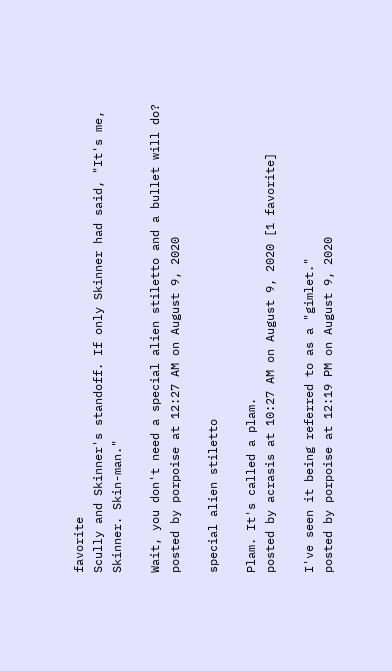favorite
Scully and Skinner's standoff. If only Skinner had said, "It's me, Skinner. Skin-man."

Wait, you don't need a special alien stiletto and a bullet will do?
posted by porpoise at 12:27 AM on August 9, 2020

special alien stiletto

Plam. It's called a plam.
posted by acrasis at 10:27 AM on August 9, 2020 [1 favorite]

I've seen it being referred to as a "gimlet."
posted by porpoise at 12:19 PM on August 9, 2020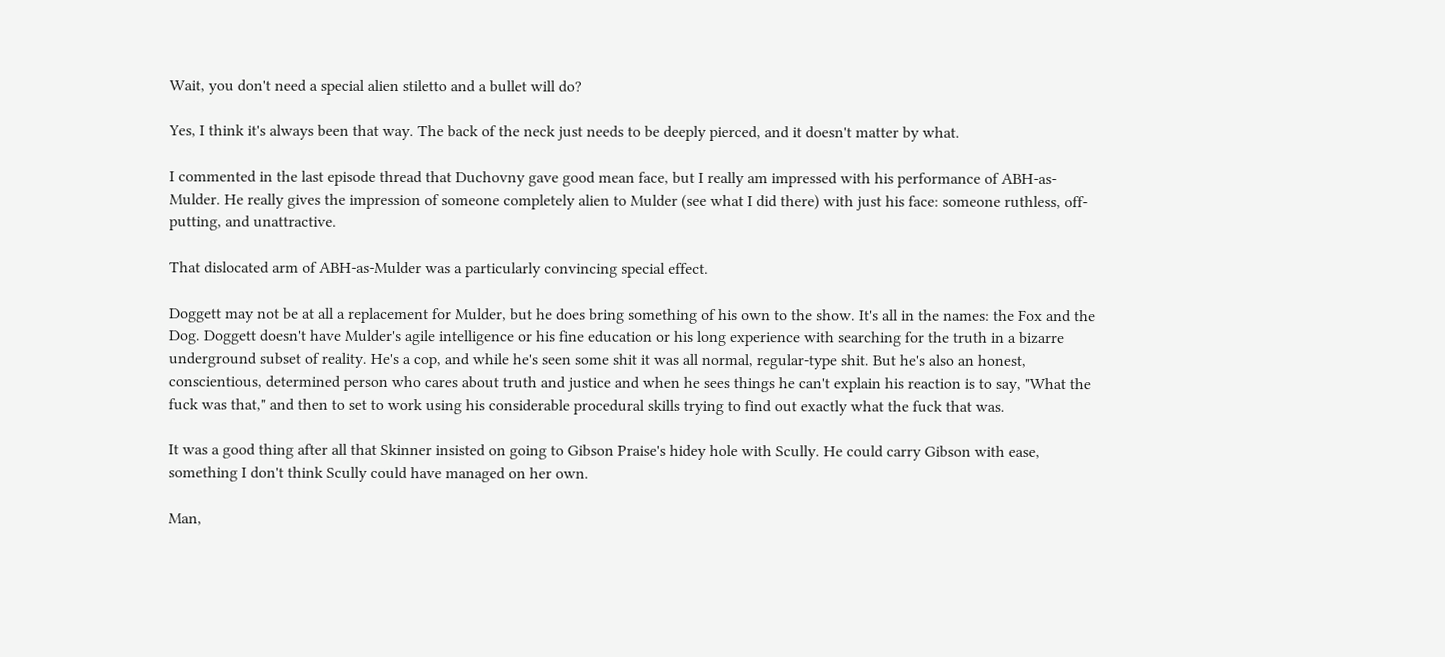Wait, you don't need a special alien stiletto and a bullet will do?

Yes, I think it's always been that way. The back of the neck just needs to be deeply pierced, and it doesn't matter by what.

I commented in the last episode thread that Duchovny gave good mean face, but I really am impressed with his performance of ABH-as-Mulder. He really gives the impression of someone completely alien to Mulder (see what I did there) with just his face: someone ruthless, off-putting, and unattractive.

That dislocated arm of ABH-as-Mulder was a particularly convincing special effect.

Doggett may not be at all a replacement for Mulder, but he does bring something of his own to the show. It's all in the names: the Fox and the Dog. Doggett doesn't have Mulder's agile intelligence or his fine education or his long experience with searching for the truth in a bizarre underground subset of reality. He's a cop, and while he's seen some shit it was all normal, regular-type shit. But he's also an honest, conscientious, determined person who cares about truth and justice and when he sees things he can't explain his reaction is to say, "What the fuck was that," and then to set to work using his considerable procedural skills trying to find out exactly what the fuck that was.

It was a good thing after all that Skinner insisted on going to Gibson Praise's hidey hole with Scully. He could carry Gibson with ease, something I don't think Scully could have managed on her own.

Man,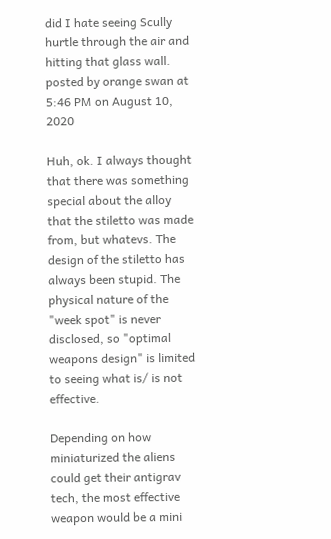did I hate seeing Scully hurtle through the air and hitting that glass wall.
posted by orange swan at 5:46 PM on August 10, 2020

Huh, ok. I always thought that there was something special about the alloy that the stiletto was made from, but whatevs. The design of the stiletto has always been stupid. The physical nature of the "week spot" is never disclosed, so "optimal weapons design" is limited to seeing what is/ is not effective.

Depending on how miniaturized the aliens could get their antigrav tech, the most effective weapon would be a mini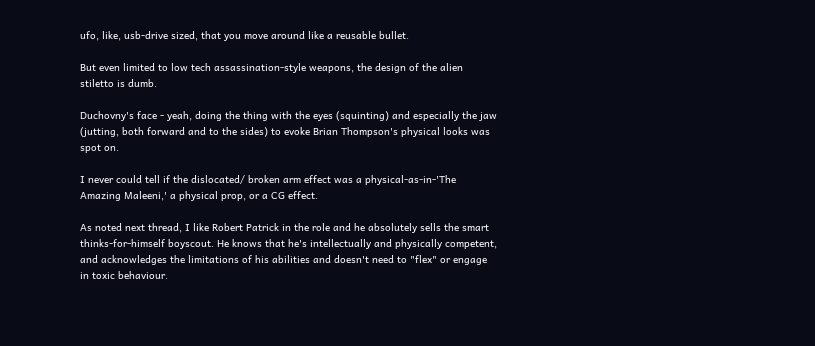ufo, like, usb-drive sized, that you move around like a reusable bullet.

But even limited to low tech assassination-style weapons, the design of the alien stiletto is dumb.

Duchovny's face - yeah, doing the thing with the eyes (squinting) and especially the jaw (jutting, both forward and to the sides) to evoke Brian Thompson's physical looks was spot on.

I never could tell if the dislocated/ broken arm effect was a physical-as-in-'The Amazing Maleeni,' a physical prop, or a CG effect.

As noted next thread, I like Robert Patrick in the role and he absolutely sells the smart thinks-for-himself boyscout. He knows that he's intellectually and physically competent, and acknowledges the limitations of his abilities and doesn't need to "flex" or engage in toxic behaviour.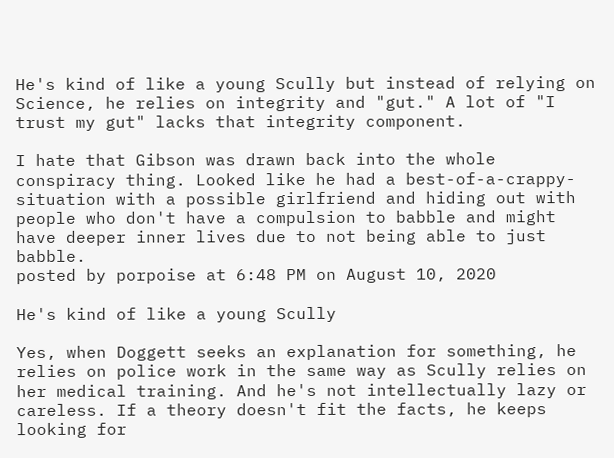He's kind of like a young Scully but instead of relying on Science, he relies on integrity and "gut." A lot of "I trust my gut" lacks that integrity component.

I hate that Gibson was drawn back into the whole conspiracy thing. Looked like he had a best-of-a-crappy-situation with a possible girlfriend and hiding out with people who don't have a compulsion to babble and might have deeper inner lives due to not being able to just babble.
posted by porpoise at 6:48 PM on August 10, 2020

He's kind of like a young Scully

Yes, when Doggett seeks an explanation for something, he relies on police work in the same way as Scully relies on her medical training. And he's not intellectually lazy or careless. If a theory doesn't fit the facts, he keeps looking for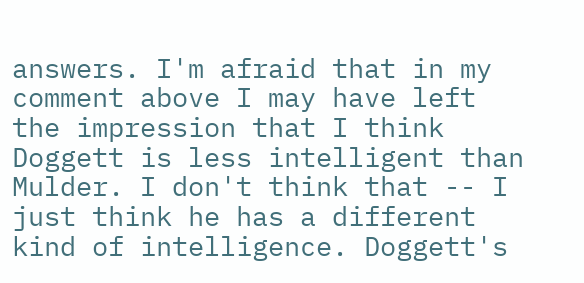answers. I'm afraid that in my comment above I may have left the impression that I think Doggett is less intelligent than Mulder. I don't think that -- I just think he has a different kind of intelligence. Doggett's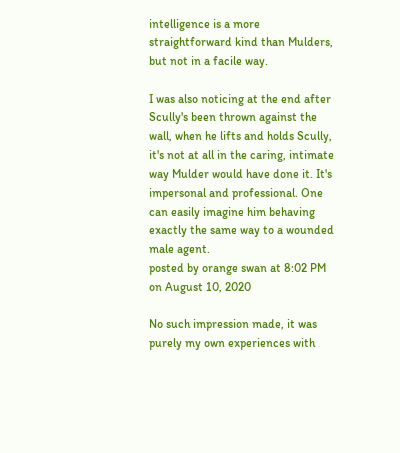intelligence is a more straightforward kind than Mulders, but not in a facile way.

I was also noticing at the end after Scully's been thrown against the wall, when he lifts and holds Scully, it's not at all in the caring, intimate way Mulder would have done it. It's impersonal and professional. One can easily imagine him behaving exactly the same way to a wounded male agent.
posted by orange swan at 8:02 PM on August 10, 2020

No such impression made, it was purely my own experiences with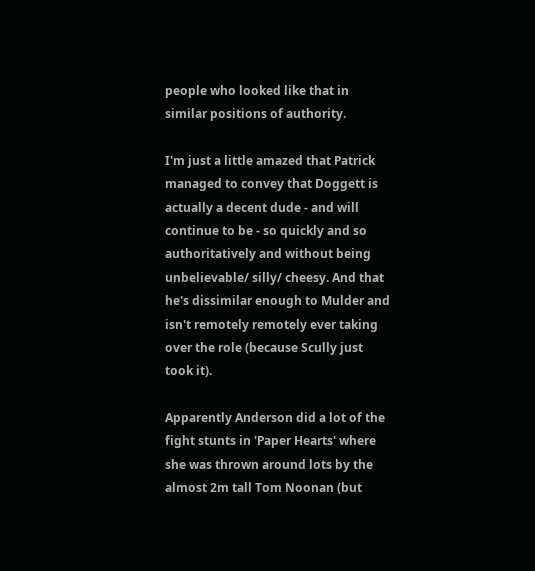people who looked like that in similar positions of authority.

I'm just a little amazed that Patrick managed to convey that Doggett is actually a decent dude - and will continue to be - so quickly and so authoritatively and without being unbelievable/ silly/ cheesy. And that he's dissimilar enough to Mulder and isn't remotely remotely ever taking over the role (because Scully just took it).

Apparently Anderson did a lot of the fight stunts in 'Paper Hearts' where she was thrown around lots by the almost 2m tall Tom Noonan (but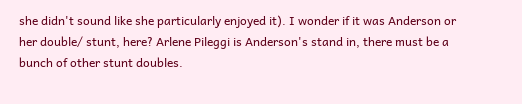she didn't sound like she particularly enjoyed it). I wonder if it was Anderson or her double/ stunt, here? Arlene Pileggi is Anderson's stand in, there must be a bunch of other stunt doubles.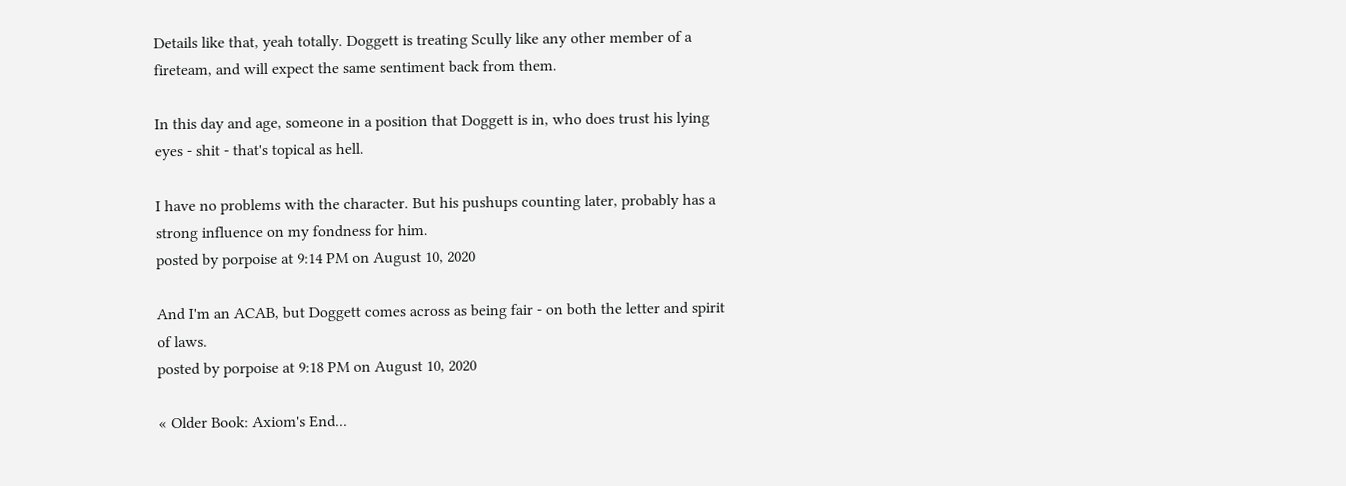Details like that, yeah totally. Doggett is treating Scully like any other member of a fireteam, and will expect the same sentiment back from them.

In this day and age, someone in a position that Doggett is in, who does trust his lying eyes - shit - that's topical as hell.

I have no problems with the character. But his pushups counting later, probably has a strong influence on my fondness for him.
posted by porpoise at 9:14 PM on August 10, 2020

And I'm an ACAB, but Doggett comes across as being fair - on both the letter and spirit of laws.
posted by porpoise at 9:18 PM on August 10, 2020

« Older Book: Axiom's End...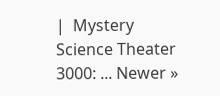|  Mystery Science Theater 3000: ... Newer »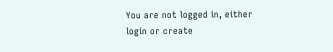You are not logged in, either login or create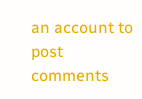an account to post comments